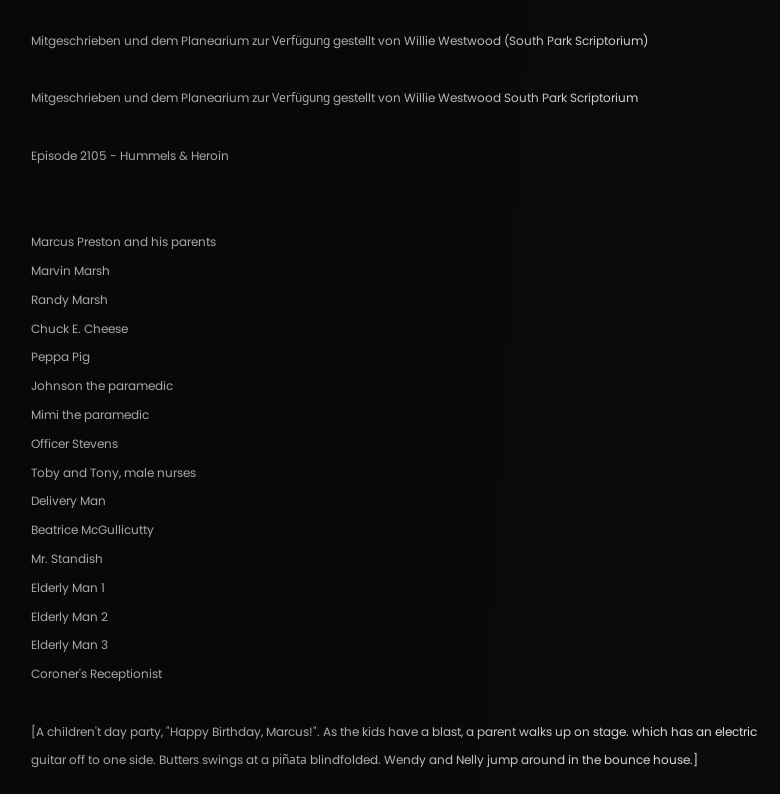Mitgeschrieben und dem Planearium zur Verfügung gestellt von Willie Westwood (South Park Scriptorium)

Mitgeschrieben und dem Planearium zur Verfügung gestellt von Willie Westwood South Park Scriptorium

Episode 2105 - Hummels & Heroin


Marcus Preston and his parents
Marvin Marsh
Randy Marsh
Chuck E. Cheese
Peppa Pig
Johnson the paramedic
Mimi the paramedic
Officer Stevens
Toby and Tony, male nurses
Delivery Man
Beatrice McGullicutty
Mr. Standish
Elderly Man 1
Elderly Man 2
Elderly Man 3
Coroner's Receptionist

[A children't day party, "Happy Birthday, Marcus!". As the kids have a blast, a parent walks up on stage. which has an electric guitar off to one side. Butters swings at a piñata blindfolded. Wendy and Nelly jump around in the bounce house.]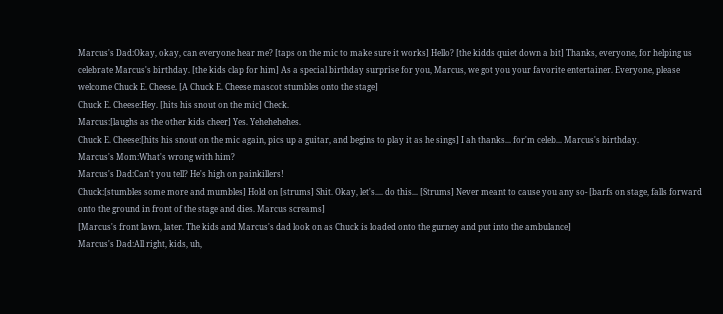Marcus's Dad:Okay, okay, can everyone hear me? [taps on the mic to make sure it works] Hello? [the kidds quiet down a bit] Thanks, everyone, for helping us celebrate Marcus's birthday. [the kids clap for him] As a special birthday surprise for you, Marcus, we got you your favorite entertainer. Everyone, please welcome Chuck E. Cheese. [A Chuck E. Cheese mascot stumbles onto the stage]
Chuck E. Cheese:Hey. [hits his snout on the mic] Check.
Marcus:[laughs as the other kids cheer] Yes. Yehehehehes.
Chuck E. Cheese:[hits his snout on the mic again, pics up a guitar, and begins to play it as he sings] I ah thanks... for'm celeb... Marcus's birthday.
Marcus's Mom:What's wrong with him?
Marcus's Dad:Can't you tell? He's high on painkillers!
Chuck:[stumbles some more and mumbles] Hold on [strums] Shit. Okay, let's.... do this... [Strums] Never meant to cause you any so- [barfs on stage, falls forward onto the ground in front of the stage and dies. Marcus screams]
[Marcus's front lawn, later. The kids and Marcus's dad look on as Chuck is loaded onto the gurney and put into the ambulance]
Marcus's Dad:All right, kids, uh,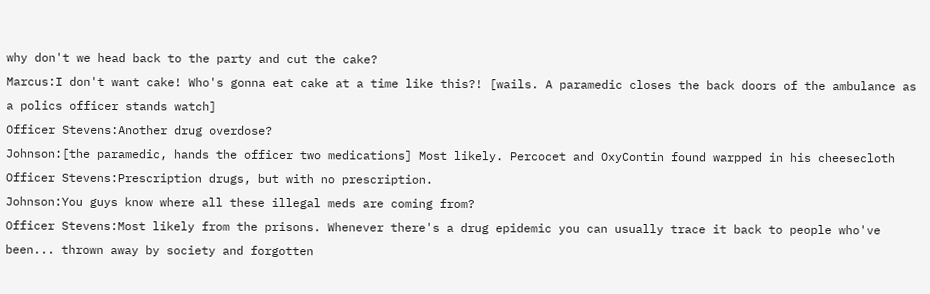why don't we head back to the party and cut the cake?
Marcus:I don't want cake! Who's gonna eat cake at a time like this?! [wails. A paramedic closes the back doors of the ambulance as a polics officer stands watch]
Officer Stevens:Another drug overdose?
Johnson:[the paramedic, hands the officer two medications] Most likely. Percocet and OxyContin found warpped in his cheesecloth
Officer Stevens:Prescription drugs, but with no prescription.
Johnson:You guys know where all these illegal meds are coming from?
Officer Stevens:Most likely from the prisons. Whenever there's a drug epidemic you can usually trace it back to people who've been... thrown away by society and forgotten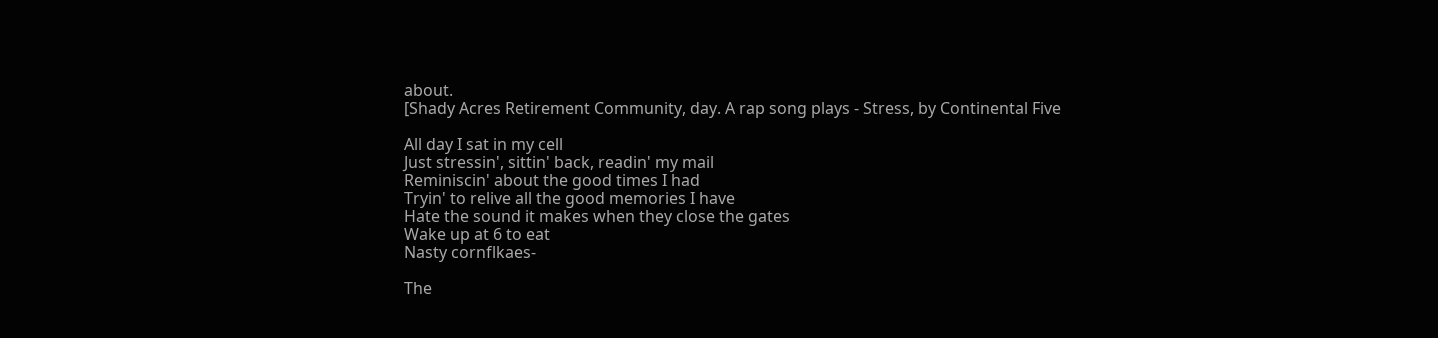about.
[Shady Acres Retirement Community, day. A rap song plays - Stress, by Continental Five

All day I sat in my cell
Just stressin', sittin' back, readin' my mail
Reminiscin' about the good times I had
Tryin' to relive all the good memories I have
Hate the sound it makes when they close the gates
Wake up at 6 to eat
Nasty cornflkaes-

The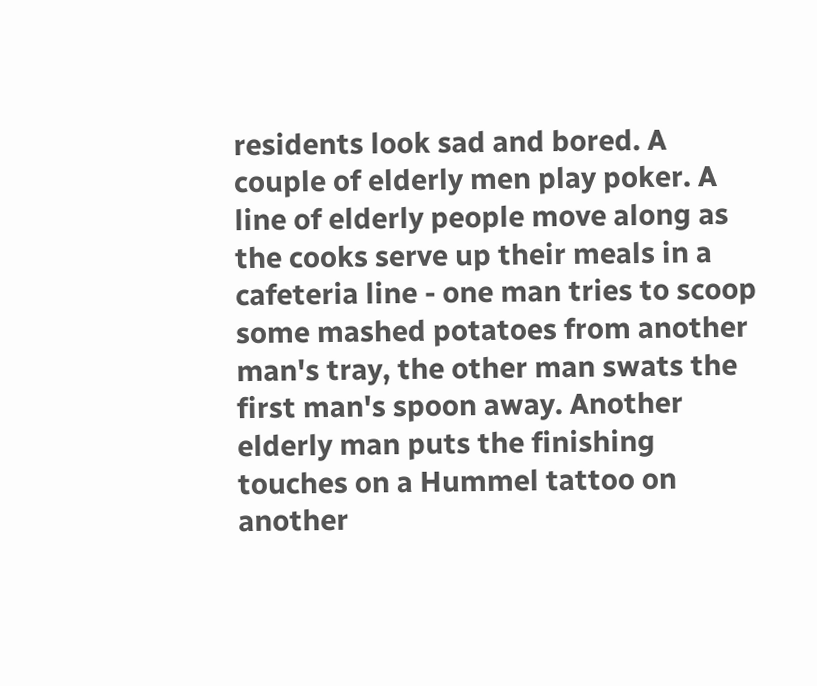residents look sad and bored. A couple of elderly men play poker. A line of elderly people move along as the cooks serve up their meals in a cafeteria line - one man tries to scoop some mashed potatoes from another man's tray, the other man swats the first man's spoon away. Another elderly man puts the finishing touches on a Hummel tattoo on another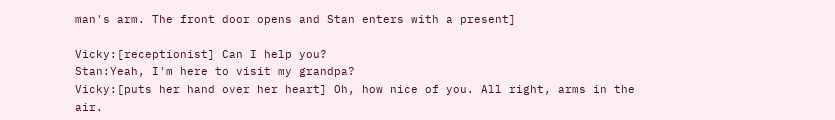man's arm. The front door opens and Stan enters with a present]

Vicky:[receptionist] Can I help you?
Stan:Yeah, I'm here to visit my grandpa?
Vicky:[puts her hand over her heart] Oh, how nice of you. All right, arms in the air.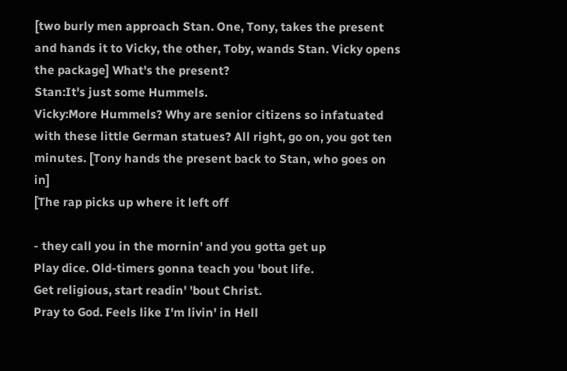[two burly men approach Stan. One, Tony, takes the present and hands it to Vicky, the other, Toby, wands Stan. Vicky opens the package] What's the present?
Stan:It's just some Hummels.
Vicky:More Hummels? Why are senior citizens so infatuated with these little German statues? All right, go on, you got ten minutes. [Tony hands the present back to Stan, who goes on in]
[The rap picks up where it left off

- they call you in the mornin' and you gotta get up
Play dice. Old-timers gonna teach you 'bout life.
Get religious, start readin' 'bout Christ.
Pray to God. Feels like I'm livin' in Hell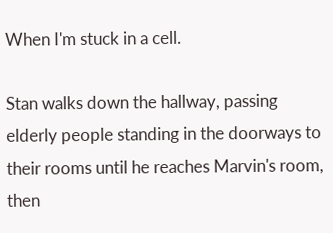When I'm stuck in a cell.

Stan walks down the hallway, passing elderly people standing in the doorways to their rooms until he reaches Marvin's room, then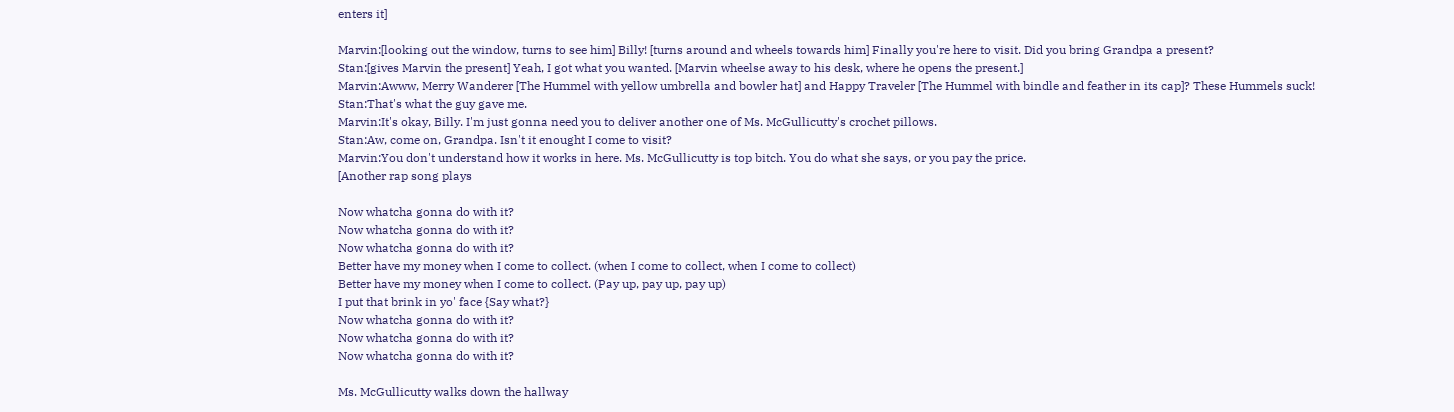enters it]

Marvin:[looking out the window, turns to see him] Billy! [turns around and wheels towards him] Finally you're here to visit. Did you bring Grandpa a present?
Stan:[gives Marvin the present] Yeah, I got what you wanted. [Marvin wheelse away to his desk, where he opens the present.]
Marvin:Awww, Merry Wanderer [The Hummel with yellow umbrella and bowler hat] and Happy Traveler [The Hummel with bindle and feather in its cap]? These Hummels suck!
Stan:That's what the guy gave me.
Marvin:It's okay, Billy. I'm just gonna need you to deliver another one of Ms. McGullicutty's crochet pillows.
Stan:Aw, come on, Grandpa. Isn't it enought I come to visit?
Marvin:You don't understand how it works in here. Ms. McGullicutty is top bitch. You do what she says, or you pay the price.
[Another rap song plays

Now whatcha gonna do with it?
Now whatcha gonna do with it?
Now whatcha gonna do with it?
Better have my money when I come to collect. (when I come to collect, when I come to collect)
Better have my money when I come to collect. (Pay up, pay up, pay up)
I put that brink in yo' face {Say what?}
Now whatcha gonna do with it?
Now whatcha gonna do with it?
Now whatcha gonna do with it?

Ms. McGullicutty walks down the hallway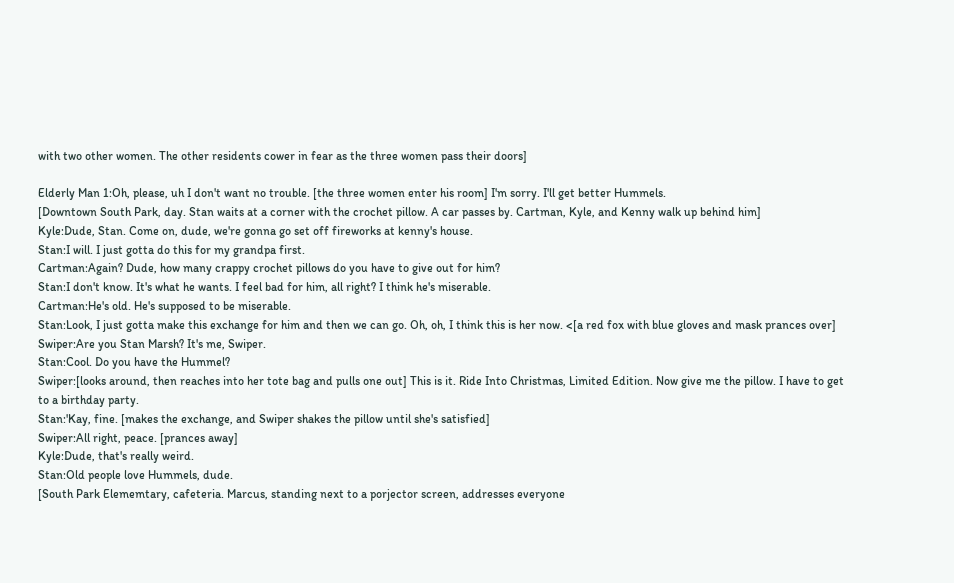with two other women. The other residents cower in fear as the three women pass their doors]

Elderly Man 1:Oh, please, uh I don't want no trouble. [the three women enter his room] I'm sorry. I'll get better Hummels.
[Downtown South Park, day. Stan waits at a corner with the crochet pillow. A car passes by. Cartman, Kyle, and Kenny walk up behind him]
Kyle:Dude, Stan. Come on, dude, we're gonna go set off fireworks at kenny's house.
Stan:I will. I just gotta do this for my grandpa first.
Cartman:Again? Dude, how many crappy crochet pillows do you have to give out for him?
Stan:I don't know. It's what he wants. I feel bad for him, all right? I think he's miserable.
Cartman:He's old. He's supposed to be miserable.
Stan:Look, I just gotta make this exchange for him and then we can go. Oh, oh, I think this is her now. <[a red fox with blue gloves and mask prances over]
Swiper:Are you Stan Marsh? It's me, Swiper.
Stan:Cool. Do you have the Hummel?
Swiper:[looks around, then reaches into her tote bag and pulls one out] This is it. Ride Into Christmas, Limited Edition. Now give me the pillow. I have to get to a birthday party.
Stan:'Kay, fine. [makes the exchange, and Swiper shakes the pillow until she's satisfied]
Swiper:All right, peace. [prances away]
Kyle:Dude, that's really weird.
Stan:Old people love Hummels, dude.
[South Park Elememtary, cafeteria. Marcus, standing next to a porjector screen, addresses everyone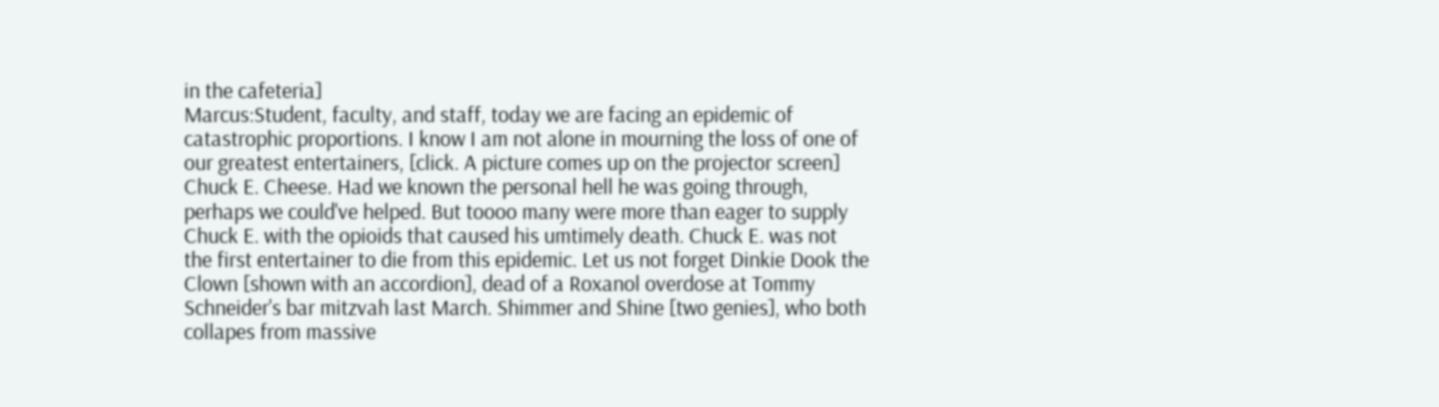in the cafeteria]
Marcus:Student, faculty, and staff, today we are facing an epidemic of catastrophic proportions. I know I am not alone in mourning the loss of one of our greatest entertainers, [click. A picture comes up on the projector screen] Chuck E. Cheese. Had we known the personal hell he was going through, perhaps we could've helped. But toooo many were more than eager to supply Chuck E. with the opioids that caused his umtimely death. Chuck E. was not the first entertainer to die from this epidemic. Let us not forget Dinkie Dook the Clown [shown with an accordion], dead of a Roxanol overdose at Tommy Schneider's bar mitzvah last March. Shimmer and Shine [two genies], who both collapes from massive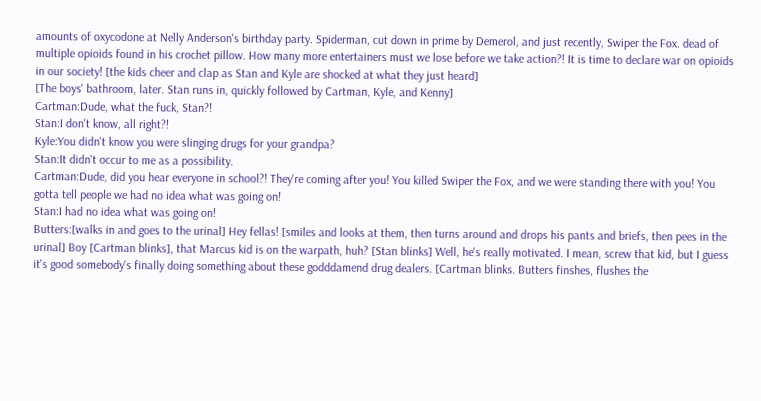amounts of oxycodone at Nelly Anderson's birthday party. Spiderman, cut down in prime by Demerol, and just recently, Swiper the Fox. dead of multiple opioids found in his crochet pillow. How many more entertainers must we lose before we take action?! It is time to declare war on opioids in our society! [the kids cheer and clap as Stan and Kyle are shocked at what they just heard]
[The boys' bathroom, later. Stan runs in, quickly followed by Cartman, Kyle, and Kenny]
Cartman:Dude, what the fuck, Stan?!
Stan:I don't know, all right?!
Kyle:You didn't know you were slinging drugs for your grandpa?
Stan:It didn't occur to me as a possibility.
Cartman:Dude, did you hear everyone in school?! They're coming after you! You killed Swiper the Fox, and we were standing there with you! You gotta tell people we had no idea what was going on!
Stan:I had no idea what was going on!
Butters:[walks in and goes to the urinal] Hey fellas! [smiles and looks at them, then turns around and drops his pants and briefs, then pees in the urinal] Boy [Cartman blinks], that Marcus kid is on the warpath, huh? [Stan blinks] Well, he's really motivated. I mean, screw that kid, but I guess it's good somebody's finally doing something about these godddamend drug dealers. [Cartman blinks. Butters finshes, flushes the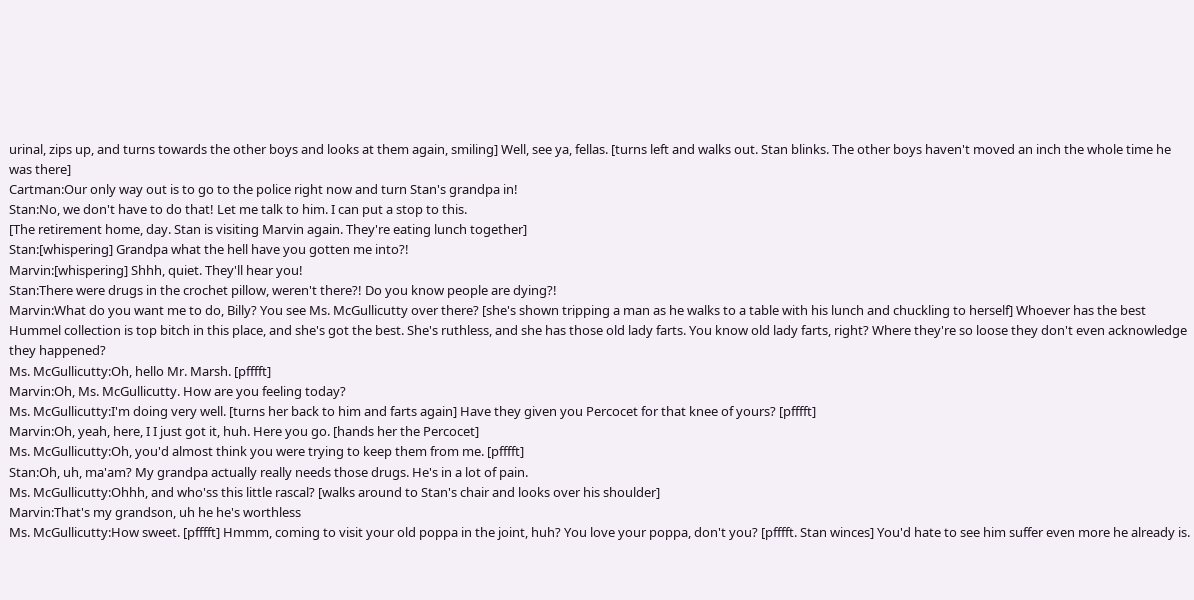urinal, zips up, and turns towards the other boys and looks at them again, smiling] Well, see ya, fellas. [turns left and walks out. Stan blinks. The other boys haven't moved an inch the whole time he was there]
Cartman:Our only way out is to go to the police right now and turn Stan's grandpa in!
Stan:No, we don't have to do that! Let me talk to him. I can put a stop to this.
[The retirement home, day. Stan is visiting Marvin again. They're eating lunch together]
Stan:[whispering] Grandpa what the hell have you gotten me into?!
Marvin:[whispering] Shhh, quiet. They'll hear you!
Stan:There were drugs in the crochet pillow, weren't there?! Do you know people are dying?!
Marvin:What do you want me to do, Billy? You see Ms. McGullicutty over there? [she's shown tripping a man as he walks to a table with his lunch and chuckling to herself] Whoever has the best Hummel collection is top bitch in this place, and she's got the best. She's ruthless, and she has those old lady farts. You know old lady farts, right? Where they're so loose they don't even acknowledge they happened?
Ms. McGullicutty:Oh, hello Mr. Marsh. [pfffft]
Marvin:Oh, Ms. McGullicutty. How are you feeling today?
Ms. McGullicutty:I'm doing very well. [turns her back to him and farts again] Have they given you Percocet for that knee of yours? [pfffft]
Marvin:Oh, yeah, here, I I just got it, huh. Here you go. [hands her the Percocet]
Ms. McGullicutty:Oh, you'd almost think you were trying to keep them from me. [pfffft]
Stan:Oh, uh, ma'am? My grandpa actually really needs those drugs. He's in a lot of pain.
Ms. McGullicutty:Ohhh, and who'ss this little rascal? [walks around to Stan's chair and looks over his shoulder]
Marvin:That's my grandson, uh he he's worthless
Ms. McGullicutty:How sweet. [pfffft] Hmmm, coming to visit your old poppa in the joint, huh? You love your poppa, don't you? [pfffft. Stan winces] You'd hate to see him suffer even more he already is.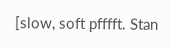[slow, soft pfffft. Stan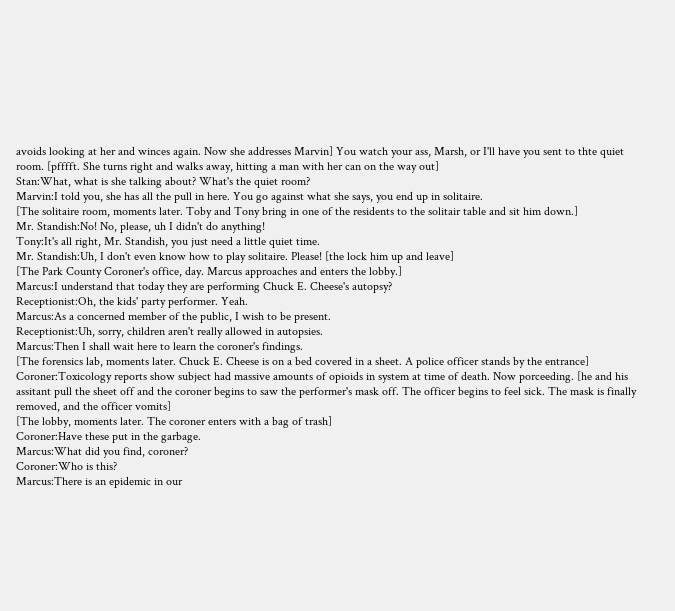avoids looking at her and winces again. Now she addresses Marvin] You watch your ass, Marsh, or I'll have you sent to thte quiet room. [pfffft. She turns right and walks away, hitting a man with her can on the way out]
Stan:What, what is she talking about? What's the quiet room?
Marvin:I told you, she has all the pull in here. You go against what she says, you end up in solitaire.
[The solitaire room, moments later. Toby and Tony bring in one of the residents to the solitair table and sit him down.]
Mr. Standish:No! No, please, uh I didn't do anything!
Tony:It's all right, Mr. Standish, you just need a little quiet time.
Mr. Standish:Uh, I don't even know how to play solitaire. Please! [the lock him up and leave]
[The Park County Coroner's office, day. Marcus approaches and enters the lobby.]
Marcus:I understand that today they are performing Chuck E. Cheese's autopsy?
Receptionist:Oh, the kids' party performer. Yeah.
Marcus:As a concerned member of the public, I wish to be present.
Receptionist:Uh, sorry, children aren't really allowed in autopsies.
Marcus:Then I shall wait here to learn the coroner's findings.
[The forensics lab, moments later. Chuck E. Cheese is on a bed covered in a sheet. A police officer stands by the entrance]
Coroner:Toxicology reports show subject had massive amounts of opioids in system at time of death. Now porceeding. [he and his assitant pull the sheet off and the coroner begins to saw the performer's mask off. The officer begins to feel sick. The mask is finally removed, and the officer vomits]
[The lobby, moments later. The coroner enters with a bag of trash]
Coroner:Have these put in the garbage.
Marcus:What did you find, coroner?
Coroner:Who is this?
Marcus:There is an epidemic in our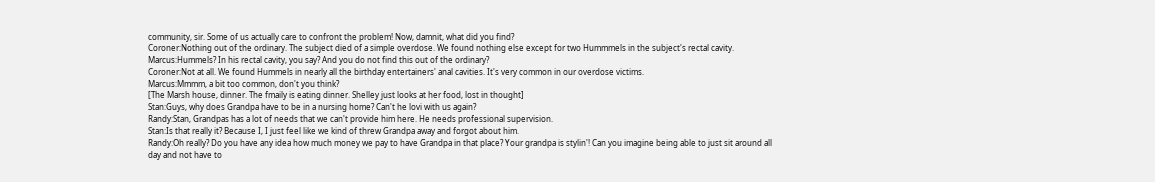community, sir. Some of us actually care to confront the problem! Now, damnit, what did you find?
Coroner:Nothing out of the ordinary. The subject died of a simple overdose. We found nothing else except for two Hummmels in the subject's rectal cavity.
Marcus:Hummels? In his rectal cavity, you say? And you do not find this out of the ordinary?
Coroner:Not at all. We found Hummels in nearly all the birthday entertainers' anal cavities. It's very common in our overdose victims.
Marcus:Mmmm, a bit too common, don't you think?
[The Marsh house, dinner. The fmaily is eating dinner. Shelley just looks at her food, lost in thought]
Stan:Guys, why does Grandpa have to be in a nursing home? Can't he lovi with us again?
Randy:Stan, Grandpas has a lot of needs that we can't provide him here. He needs professional supervision.
Stan:Is that really it? Because I, I just feel like we kind of threw Grandpa away and forgot about him.
Randy:Oh really? Do you have any idea how much money we pay to have Grandpa in that place? Your grandpa is stylin'! Can you imagine being able to just sit around all day and not have to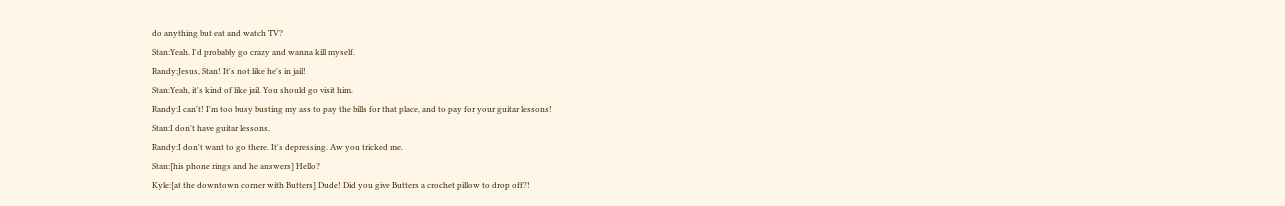do anything but eat and watch TV?
Stan:Yeah. I'd probably go crazy and wanna kill myself.
Randy:Jesus, Stan! It's not like he's in jail!
Stan:Yeah, it's kind of like jail. You should go visit him.
Randy:I can't! I'm too busy busting my ass to pay the bills for that place, and to pay for your guitar lessons!
Stan:I don't have guitar lessons.
Randy:I don't want to go there. It's depressing. Aw you tricked me.
Stan:[his phone rings and he answers] Hello?
Kyle:[at the downtown corner with Butters] Dude! Did you give Butters a crochet pillow to drop off?!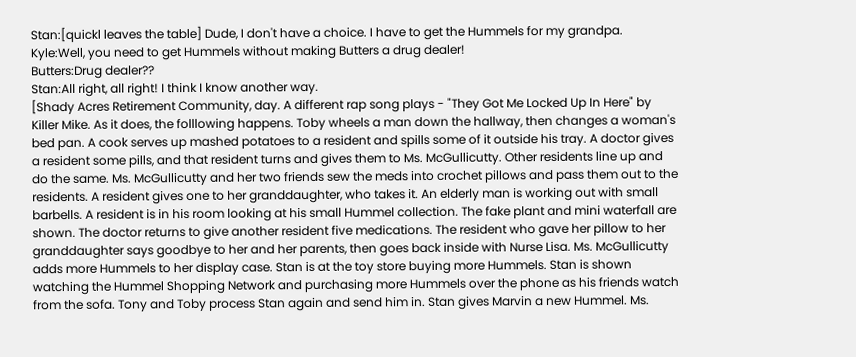Stan:[quickl leaves the table] Dude, I don't have a choice. I have to get the Hummels for my grandpa.
Kyle:Well, you need to get Hummels without making Butters a drug dealer!
Butters:Drug dealer??
Stan:All right, all right! I think I know another way.
[Shady Acres Retirement Community, day. A different rap song plays - "They Got Me Locked Up In Here" by Killer Mike. As it does, the folllowing happens. Toby wheels a man down the hallway, then changes a woman's bed pan. A cook serves up mashed potatoes to a resident and spills some of it outside his tray. A doctor gives a resident some pills, and that resident turns and gives them to Ms. McGullicutty. Other residents line up and do the same. Ms. McGullicutty and her two friends sew the meds into crochet pillows and pass them out to the residents. A resident gives one to her granddaughter, who takes it. An elderly man is working out with small barbells. A resident is in his room looking at his small Hummel collection. The fake plant and mini waterfall are shown. The doctor returns to give another resident five medications. The resident who gave her pillow to her granddaughter says goodbye to her and her parents, then goes back inside with Nurse Lisa. Ms. McGullicutty adds more Hummels to her display case. Stan is at the toy store buying more Hummels. Stan is shown watching the Hummel Shopping Network and purchasing more Hummels over the phone as his friends watch from the sofa. Tony and Toby process Stan again and send him in. Stan gives Marvin a new Hummel. Ms.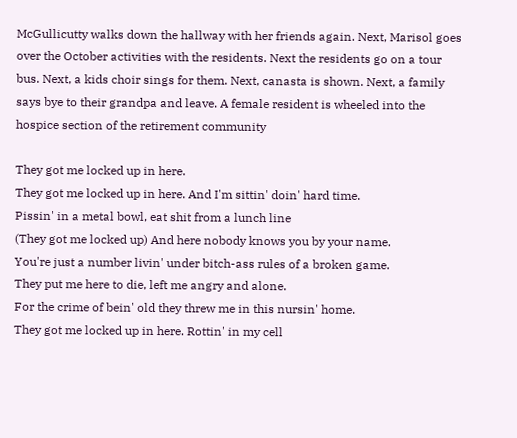McGullicutty walks down the hallway with her friends again. Next, Marisol goes over the October activities with the residents. Next the residents go on a tour bus. Next, a kids choir sings for them. Next, canasta is shown. Next, a family says bye to their grandpa and leave. A female resident is wheeled into the hospice section of the retirement community

They got me locked up in here.
They got me locked up in here. And I'm sittin' doin' hard time.
Pissin' in a metal bowl, eat shit from a lunch line
(They got me locked up) And here nobody knows you by your name.
You're just a number livin' under bitch-ass rules of a broken game.
They put me here to die, left me angry and alone.
For the crime of bein' old they threw me in this nursin' home.
They got me locked up in here. Rottin' in my cell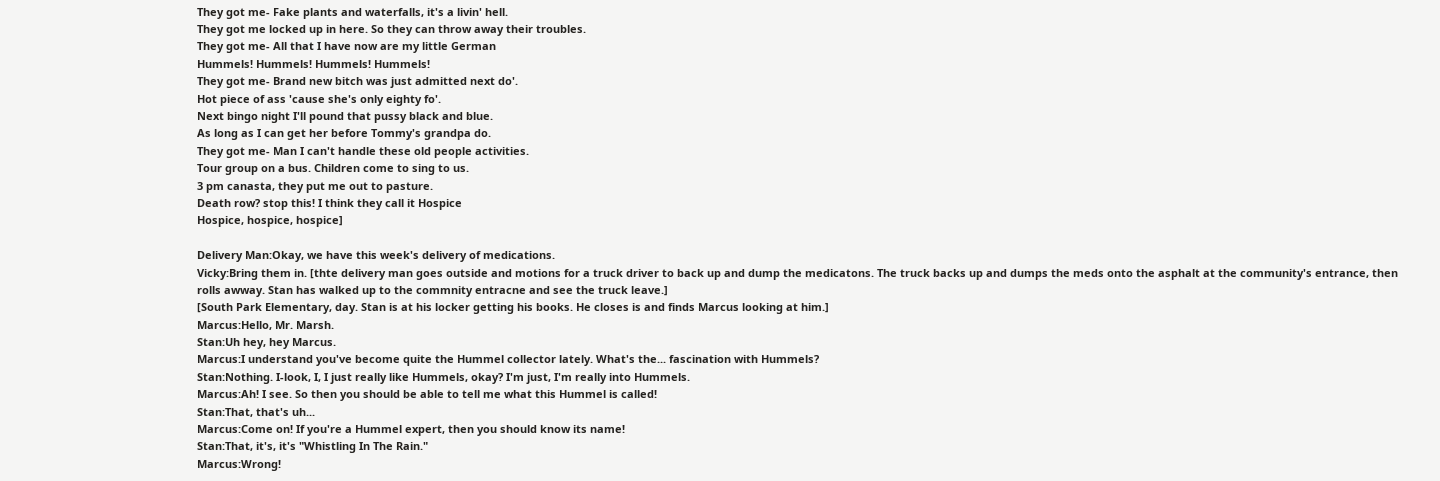They got me- Fake plants and waterfalls, it's a livin' hell.
They got me locked up in here. So they can throw away their troubles.
They got me- All that I have now are my little German
Hummels! Hummels! Hummels! Hummels!
They got me- Brand new bitch was just admitted next do'.
Hot piece of ass 'cause she's only eighty fo'.
Next bingo night I'll pound that pussy black and blue.
As long as I can get her before Tommy's grandpa do.
They got me- Man I can't handle these old people activities.
Tour group on a bus. Children come to sing to us.
3 pm canasta, they put me out to pasture.
Death row? stop this! I think they call it Hospice
Hospice, hospice, hospice]

Delivery Man:Okay, we have this week's delivery of medications.
Vicky:Bring them in. [thte delivery man goes outside and motions for a truck driver to back up and dump the medicatons. The truck backs up and dumps the meds onto the asphalt at the community's entrance, then rolls awway. Stan has walked up to the commnity entracne and see the truck leave.]
[South Park Elementary, day. Stan is at his locker getting his books. He closes is and finds Marcus looking at him.]
Marcus:Hello, Mr. Marsh.
Stan:Uh hey, hey Marcus.
Marcus:I understand you've become quite the Hummel collector lately. What's the... fascination with Hummels?
Stan:Nothing. I-look, I, I just really like Hummels, okay? I'm just, I'm really into Hummels.
Marcus:Ah! I see. So then you should be able to tell me what this Hummel is called!
Stan:That, that's uh...
Marcus:Come on! If you're a Hummel expert, then you should know its name!
Stan:That, it's, it's "Whistling In The Rain."
Marcus:Wrong!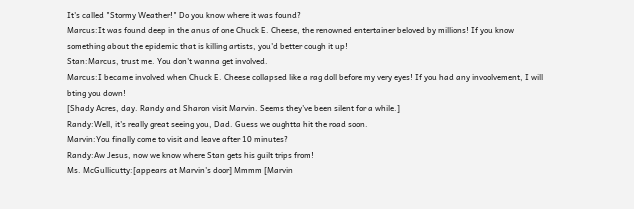It's called "Stormy Weather!" Do you know where it was found?
Marcus:It was found deep in the anus of one Chuck E. Cheese, the renowned entertainer beloved by millions! If you know something about the epidemic that is killing artists, you'd better cough it up!
Stan:Marcus, trust me. You don't wanna get involved.
Marcus:I became involved when Chuck E. Cheese collapsed like a rag doll before my very eyes! If you had any invoolvement, I will bting you down!
[Shady Acres, day. Randy and Sharon visit Marvin. Seems they've been silent for a while.]
Randy:Well, it's really great seeing you, Dad. Guess we oughtta hit the road soon.
Marvin:You finally come to visit and leave after 10 minutes?
Randy:Aw Jesus, now we know where Stan gets his guilt trips from!
Ms. McGullicutty:[appears at Marvin's door] Mmmm [Marvin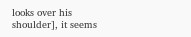looks over his shoulder], it seems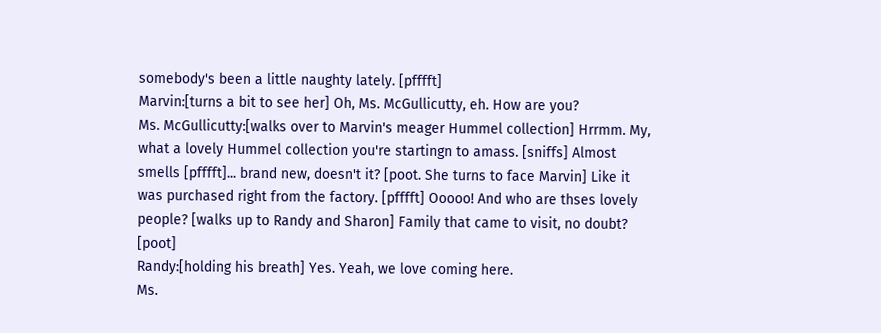somebody's been a little naughty lately. [pfffft]
Marvin:[turns a bit to see her] Oh, Ms. McGullicutty, eh. How are you?
Ms. McGullicutty:[walks over to Marvin's meager Hummel collection] Hrrmm. My, what a lovely Hummel collection you're startingn to amass. [sniffs] Almost smells [pfffft]... brand new, doesn't it? [poot. She turns to face Marvin] Like it was purchased right from the factory. [pfffft] Ooooo! And who are thses lovely people? [walks up to Randy and Sharon] Family that came to visit, no doubt? [poot]
Randy:[holding his breath] Yes. Yeah, we love coming here.
Ms.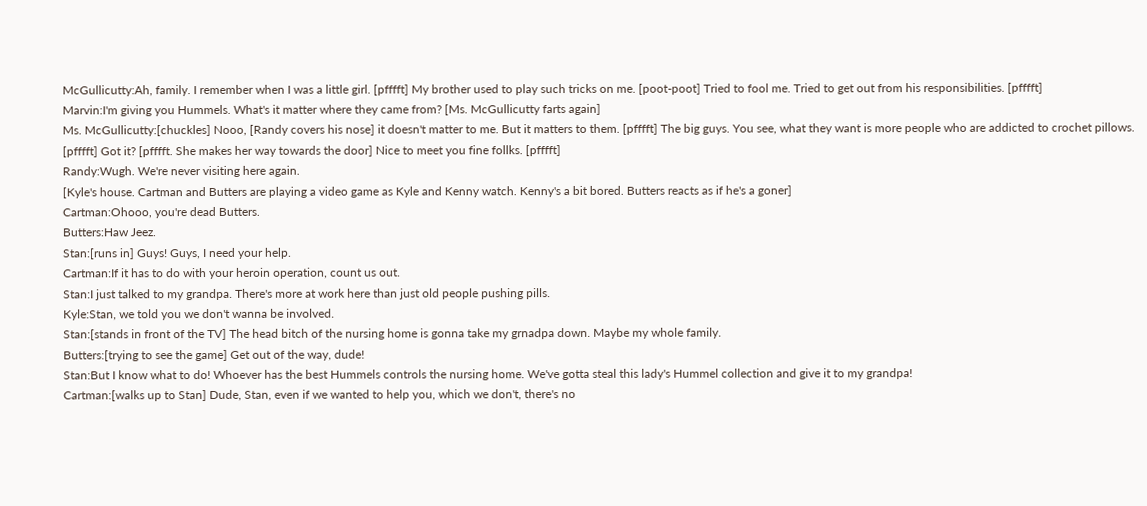McGullicutty:Ah, family. I remember when I was a little girl. [pfffft] My brother used to play such tricks on me. [poot-poot] Tried to fool me. Tried to get out from his responsibilities. [pfffft]
Marvin:I'm giving you Hummels. What's it matter where they came from? [Ms. McGullicutty farts again]
Ms. McGullicutty:[chuckles] Nooo, [Randy covers his nose] it doesn't matter to me. But it matters to them. [pfffft] The big guys. You see, what they want is more people who are addicted to crochet pillows. [pfffft] Got it? [pfffft. She makes her way towards the door] Nice to meet you fine follks. [pfffft]
Randy:Wugh. We're never visiting here again.
[Kyle's house. Cartman and Butters are playing a video game as Kyle and Kenny watch. Kenny's a bit bored. Butters reacts as if he's a goner]
Cartman:Ohooo, you're dead Butters.
Butters:Haw Jeez.
Stan:[runs in] Guys! Guys, I need your help.
Cartman:If it has to do with your heroin operation, count us out.
Stan:I just talked to my grandpa. There's more at work here than just old people pushing pills.
Kyle:Stan, we told you we don't wanna be involved.
Stan:[stands in front of the TV] The head bitch of the nursing home is gonna take my grnadpa down. Maybe my whole family.
Butters:[trying to see the game] Get out of the way, dude!
Stan:But I know what to do! Whoever has the best Hummels controls the nursing home. We've gotta steal this lady's Hummel collection and give it to my grandpa!
Cartman:[walks up to Stan] Dude, Stan, even if we wanted to help you, which we don't, there's no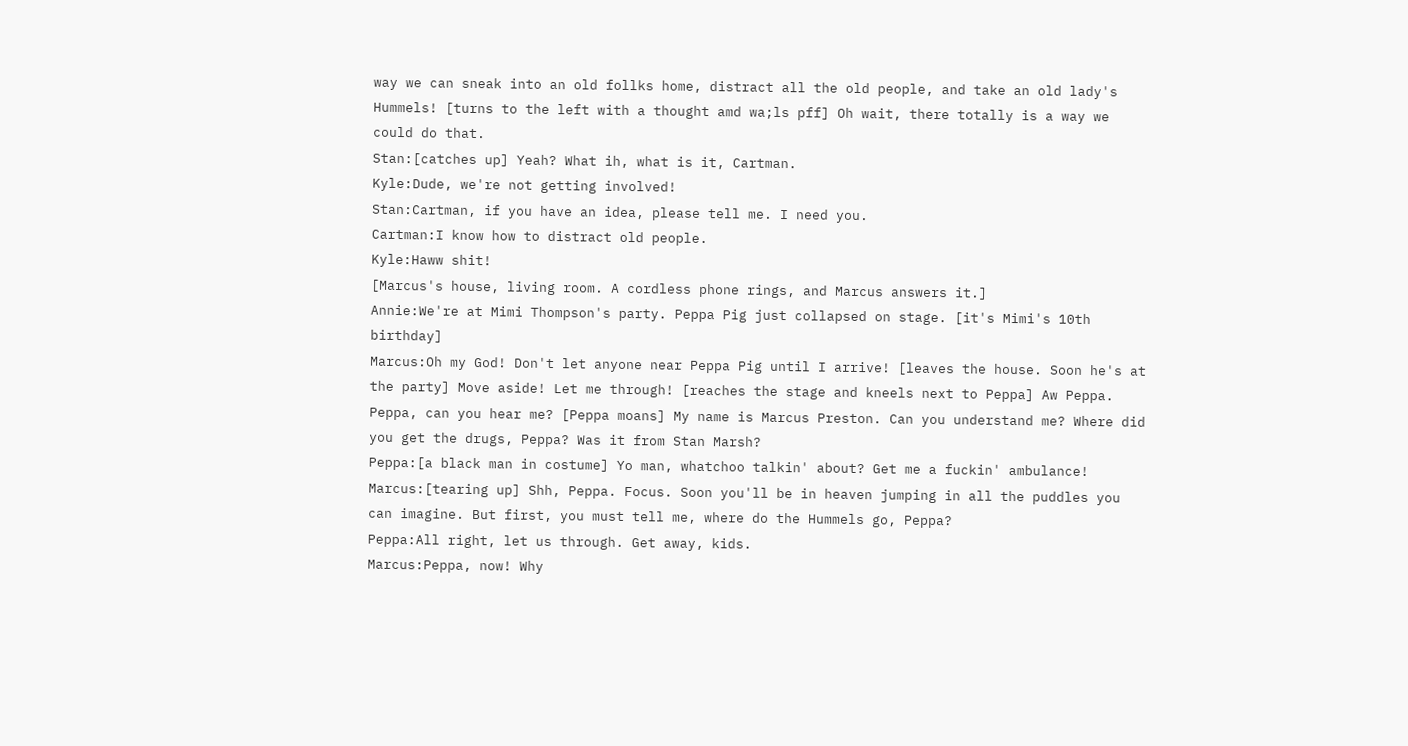way we can sneak into an old follks home, distract all the old people, and take an old lady's Hummels! [turns to the left with a thought amd wa;ls pff] Oh wait, there totally is a way we could do that.
Stan:[catches up] Yeah? What ih, what is it, Cartman.
Kyle:Dude, we're not getting involved!
Stan:Cartman, if you have an idea, please tell me. I need you.
Cartman:I know how to distract old people.
Kyle:Haww shit!
[Marcus's house, living room. A cordless phone rings, and Marcus answers it.]
Annie:We're at Mimi Thompson's party. Peppa Pig just collapsed on stage. [it's Mimi's 10th birthday]
Marcus:Oh my God! Don't let anyone near Peppa Pig until I arrive! [leaves the house. Soon he's at the party] Move aside! Let me through! [reaches the stage and kneels next to Peppa] Aw Peppa. Peppa, can you hear me? [Peppa moans] My name is Marcus Preston. Can you understand me? Where did you get the drugs, Peppa? Was it from Stan Marsh?
Peppa:[a black man in costume] Yo man, whatchoo talkin' about? Get me a fuckin' ambulance!
Marcus:[tearing up] Shh, Peppa. Focus. Soon you'll be in heaven jumping in all the puddles you can imagine. But first, you must tell me, where do the Hummels go, Peppa?
Peppa:All right, let us through. Get away, kids.
Marcus:Peppa, now! Why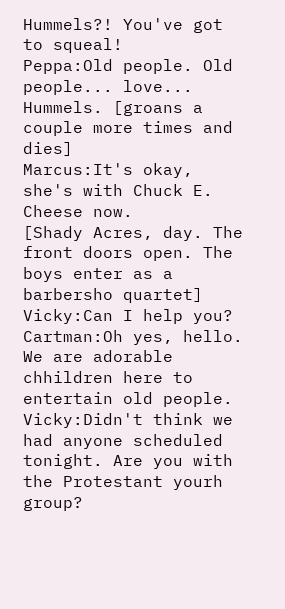Hummels?! You've got to squeal!
Peppa:Old people. Old people... love... Hummels. [groans a couple more times and dies]
Marcus:It's okay, she's with Chuck E. Cheese now.
[Shady Acres, day. The front doors open. The boys enter as a barbersho quartet]
Vicky:Can I help you?
Cartman:Oh yes, hello. We are adorable chhildren here to entertain old people.
Vicky:Didn't think we had anyone scheduled tonight. Are you with the Protestant yourh group?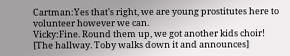Cartman:Yes that's right, we are young prostitutes here to volunteer however we can.
Vicky:Fine. Round them up, we got another kids choir!
[The hallway. Toby walks down it and announces]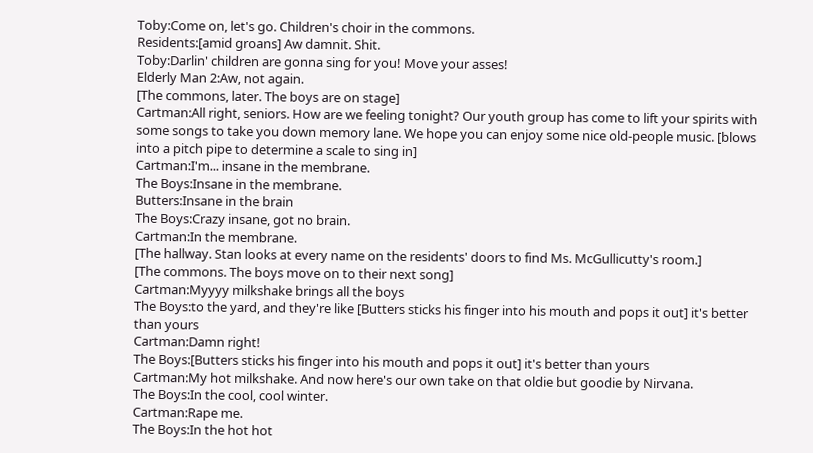Toby:Come on, let's go. Children's choir in the commons.
Residents:[amid groans] Aw damnit. Shit.
Toby:Darlin' children are gonna sing for you! Move your asses!
Elderly Man 2:Aw, not again.
[The commons, later. The boys are on stage]
Cartman:All right, seniors. How are we feeling tonight? Our youth group has come to lift your spirits with some songs to take you down memory lane. We hope you can enjoy some nice old-people music. [blows into a pitch pipe to determine a scale to sing in]
Cartman:I'm... insane in the membrane.
The Boys:Insane in the membrane.
Butters:Insane in the brain
The Boys:Crazy insane, got no brain.
Cartman:In the membrane.
[The hallway. Stan looks at every name on the residents' doors to find Ms. McGullicutty's room.]
[The commons. The boys move on to their next song]
Cartman:Myyyy milkshake brings all the boys
The Boys:to the yard, and they're like [Butters sticks his finger into his mouth and pops it out] it's better than yours
Cartman:Damn right!
The Boys:[Butters sticks his finger into his mouth and pops it out] it's better than yours
Cartman:My hot milkshake. And now here's our own take on that oldie but goodie by Nirvana.
The Boys:In the cool, cool winter.
Cartman:Rape me.
The Boys:In the hot hot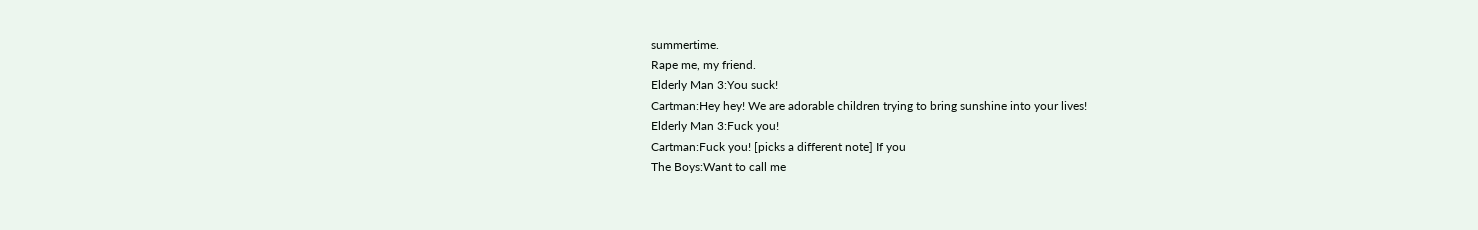summertime.
Rape me, my friend.
Elderly Man 3:You suck!
Cartman:Hey hey! We are adorable children trying to bring sunshine into your lives!
Elderly Man 3:Fuck you!
Cartman:Fuck you! [picks a different note] If you
The Boys:Want to call me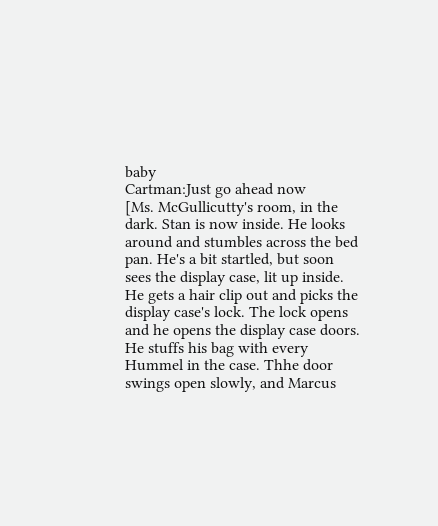baby
Cartman:Just go ahead now
[Ms. McGullicutty's room, in the dark. Stan is now inside. He looks around and stumbles across the bed pan. He's a bit startled, but soon sees the display case, lit up inside. He gets a hair clip out and picks the display case's lock. The lock opens and he opens the display case doors. He stuffs his bag with every Hummel in the case. Thhe door swings open slowly, and Marcus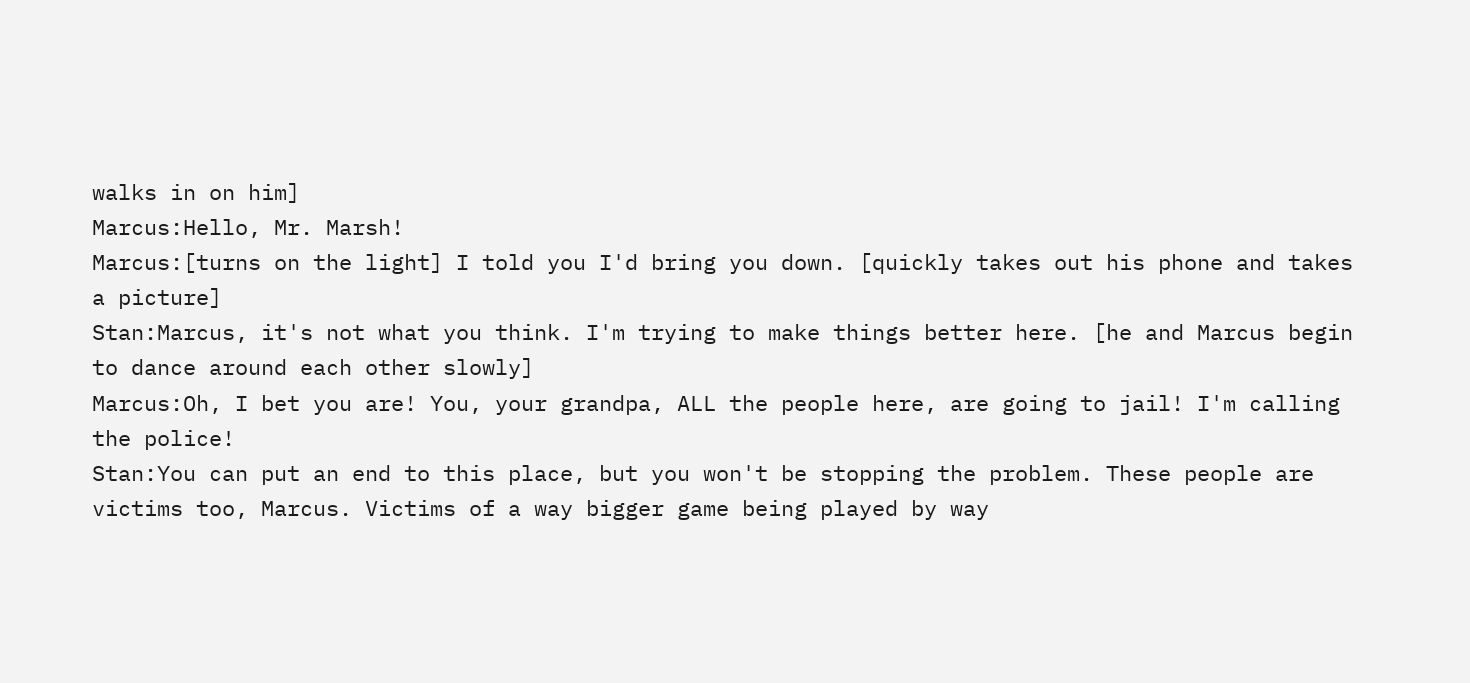walks in on him]
Marcus:Hello, Mr. Marsh!
Marcus:[turns on the light] I told you I'd bring you down. [quickly takes out his phone and takes a picture]
Stan:Marcus, it's not what you think. I'm trying to make things better here. [he and Marcus begin to dance around each other slowly]
Marcus:Oh, I bet you are! You, your grandpa, ALL the people here, are going to jail! I'm calling the police!
Stan:You can put an end to this place, but you won't be stopping the problem. These people are victims too, Marcus. Victims of a way bigger game being played by way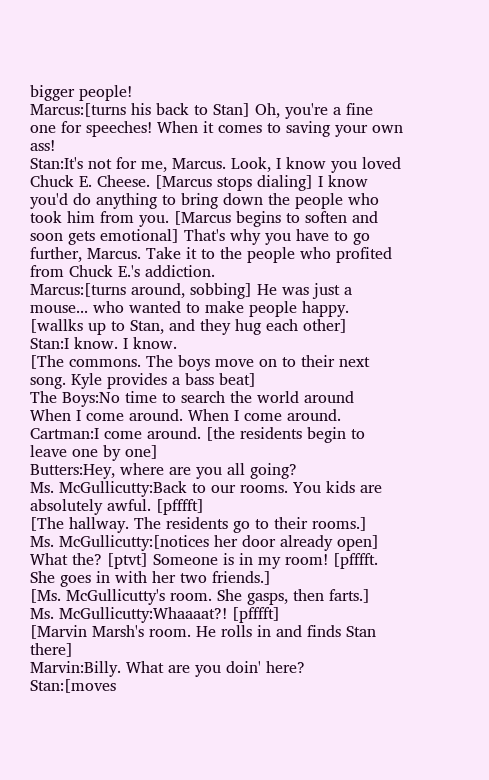bigger people!
Marcus:[turns his back to Stan] Oh, you're a fine one for speeches! When it comes to saving your own ass!
Stan:It's not for me, Marcus. Look, I know you loved Chuck E. Cheese. [Marcus stops dialing] I know you'd do anything to bring down the people who took him from you. [Marcus begins to soften and soon gets emotional] That's why you have to go further, Marcus. Take it to the people who profited from Chuck E.'s addiction.
Marcus:[turns around, sobbing] He was just a mouse... who wanted to make people happy. [wallks up to Stan, and they hug each other]
Stan:I know. I know.
[The commons. The boys move on to their next song. Kyle provides a bass beat]
The Boys:No time to search the world around
When I come around. When I come around.
Cartman:I come around. [the residents begin to leave one by one]
Butters:Hey, where are you all going?
Ms. McGullicutty:Back to our rooms. You kids are absolutely awful. [pfffft]
[The hallway. The residents go to their rooms.]
Ms. McGullicutty:[notices her door already open] What the? [ptvt] Someone is in my room! [pfffft. She goes in with her two friends.]
[Ms. McGullicutty's room. She gasps, then farts.]
Ms. McGullicutty:Whaaaat?! [pfffft]
[Marvin Marsh's room. He rolls in and finds Stan there]
Marvin:Billy. What are you doin' here?
Stan:[moves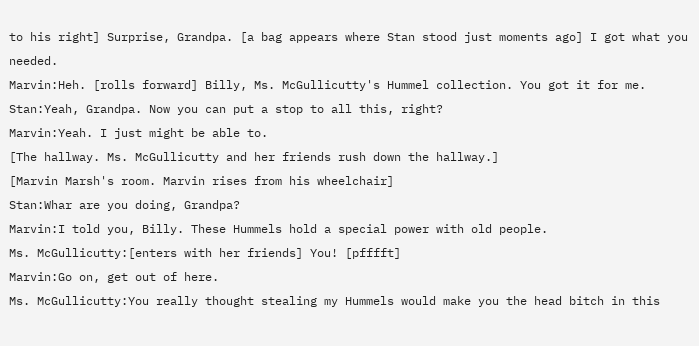to his right] Surprise, Grandpa. [a bag appears where Stan stood just moments ago] I got what you needed.
Marvin:Heh. [rolls forward] Billy, Ms. McGullicutty's Hummel collection. You got it for me.
Stan:Yeah, Grandpa. Now you can put a stop to all this, right?
Marvin:Yeah. I just might be able to.
[The hallway. Ms. McGullicutty and her friends rush down the hallway.]
[Marvin Marsh's room. Marvin rises from his wheelchair]
Stan:Whar are you doing, Grandpa?
Marvin:I told you, Billy. These Hummels hold a special power with old people.
Ms. McGullicutty:[enters with her friends] You! [pfffft]
Marvin:Go on, get out of here.
Ms. McGullicutty:You really thought stealing my Hummels would make you the head bitch in this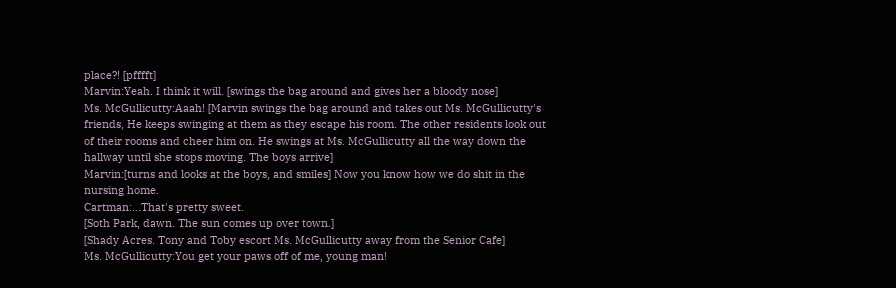place?! [pfffft]
Marvin:Yeah. I think it will. [swings the bag around and gives her a bloody nose]
Ms. McGullicutty:Aaah! [Marvin swings the bag around and takes out Ms. McGullicutty's friends, He keeps swinging at them as they escape his room. The other residents look out of their rooms and cheer him on. He swings at Ms. McGullicutty all the way down the hallway until she stops moving. The boys arrive]
Marvin:[turns and looks at the boys, and smiles] Now you know how we do shit in the nursing home.
Cartman:...That's pretty sweet.
[Soth Park, dawn. The sun comes up over town.]
[Shady Acres. Tony and Toby escort Ms. McGullicutty away from the Senior Cafe]
Ms. McGullicutty:You get your paws off of me, young man!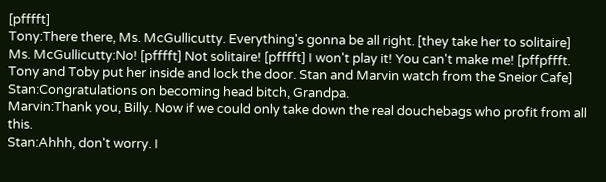[pfffft]
Tony:There there, Ms. McGullicutty. Everything's gonna be all right. [they take her to solitaire]
Ms. McGullicutty:No! [pfffft] Not solitaire! [pfffft] I won't play it! You can't make me! [pffpffft. Tony and Toby put her inside and lock the door. Stan and Marvin watch from the Sneior Cafe]
Stan:Congratulations on becoming head bitch, Grandpa.
Marvin:Thank you, Billy. Now if we could only take down the real douchebags who profit from all this.
Stan:Ahhh, don't worry. I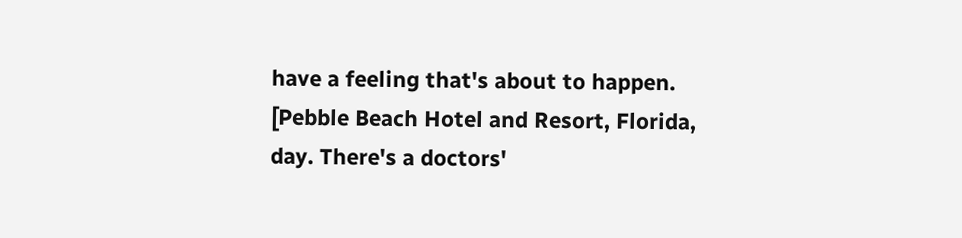have a feeling that's about to happen.
[Pebble Beach Hotel and Resort, Florida, day. There's a doctors'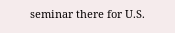seminar there for U.S.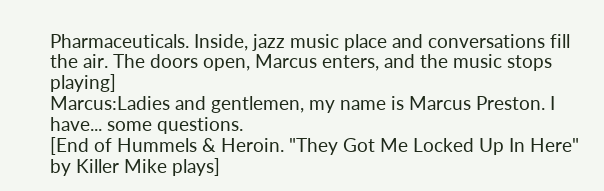Pharmaceuticals. Inside, jazz music place and conversations fill the air. The doors open, Marcus enters, and the music stops playing]
Marcus:Ladies and gentlemen, my name is Marcus Preston. I have... some questions.
[End of Hummels & Heroin. "They Got Me Locked Up In Here" by Killer Mike plays]